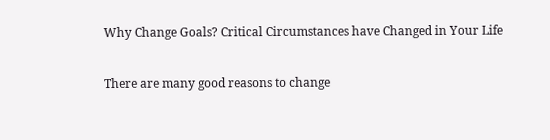Why Change Goals? Critical Circumstances have Changed in Your Life

There are many good reasons to change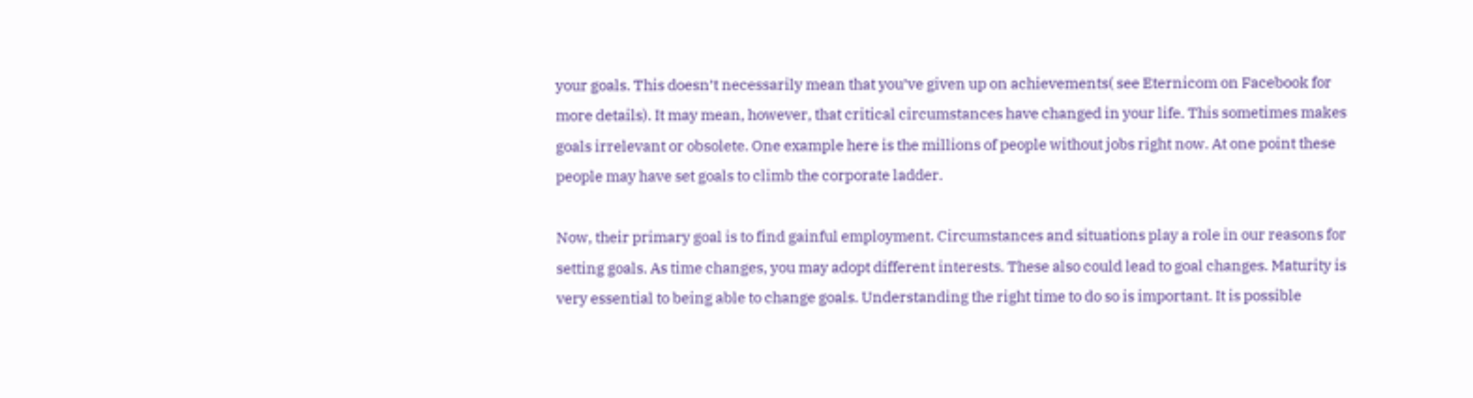your goals. This doesn’t necessarily mean that you’ve given up on achievements( see Eternicom on Facebook for more details). It may mean, however, that critical circumstances have changed in your life. This sometimes makes goals irrelevant or obsolete. One example here is the millions of people without jobs right now. At one point these people may have set goals to climb the corporate ladder.

Now, their primary goal is to find gainful employment. Circumstances and situations play a role in our reasons for setting goals. As time changes, you may adopt different interests. These also could lead to goal changes. Maturity is very essential to being able to change goals. Understanding the right time to do so is important. It is possible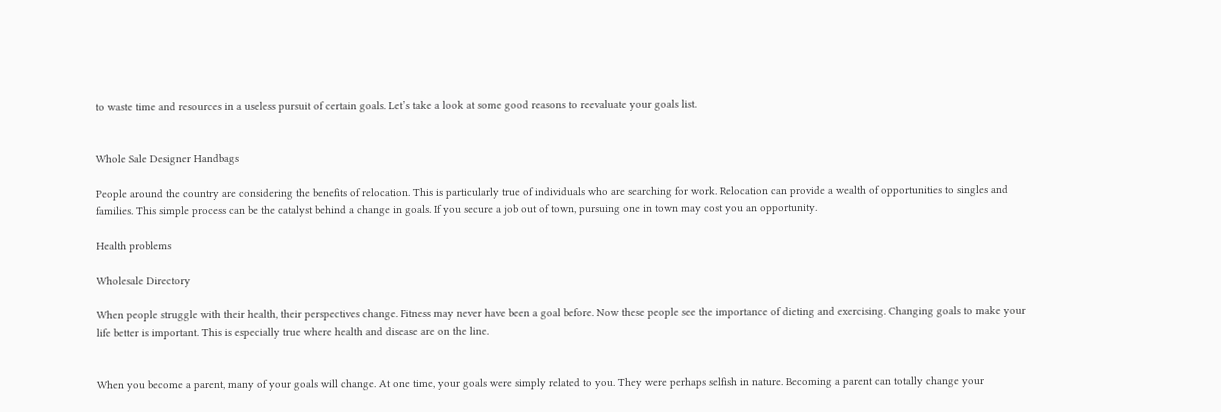to waste time and resources in a useless pursuit of certain goals. Let’s take a look at some good reasons to reevaluate your goals list.


Whole Sale Designer Handbags

People around the country are considering the benefits of relocation. This is particularly true of individuals who are searching for work. Relocation can provide a wealth of opportunities to singles and families. This simple process can be the catalyst behind a change in goals. If you secure a job out of town, pursuing one in town may cost you an opportunity.

Health problems

Wholesale Directory

When people struggle with their health, their perspectives change. Fitness may never have been a goal before. Now these people see the importance of dieting and exercising. Changing goals to make your life better is important. This is especially true where health and disease are on the line.


When you become a parent, many of your goals will change. At one time, your goals were simply related to you. They were perhaps selfish in nature. Becoming a parent can totally change your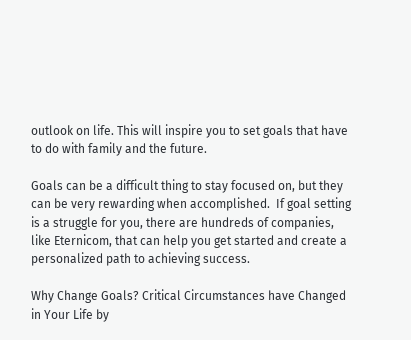outlook on life. This will inspire you to set goals that have to do with family and the future.

Goals can be a difficult thing to stay focused on, but they can be very rewarding when accomplished.  If goal setting is a struggle for you, there are hundreds of companies, like Eternicom, that can help you get started and create a personalized path to achieving success.

Why Change Goals? Critical Circumstances have Changed in Your Life by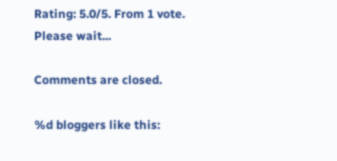Rating: 5.0/5. From 1 vote.
Please wait...

Comments are closed.

%d bloggers like this: